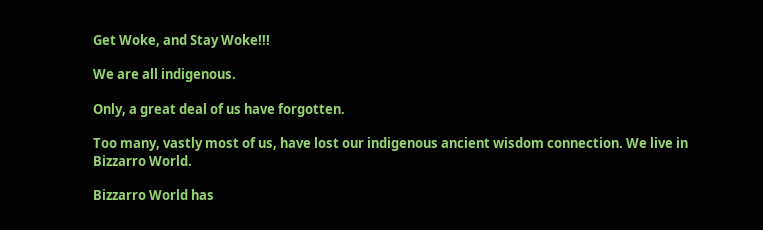Get Woke, and Stay Woke!!!

We are all indigenous.

Only, a great deal of us have forgotten.

Too many, vastly most of us, have lost our indigenous ancient wisdom connection. We live in Bizzarro World.

Bizzarro World has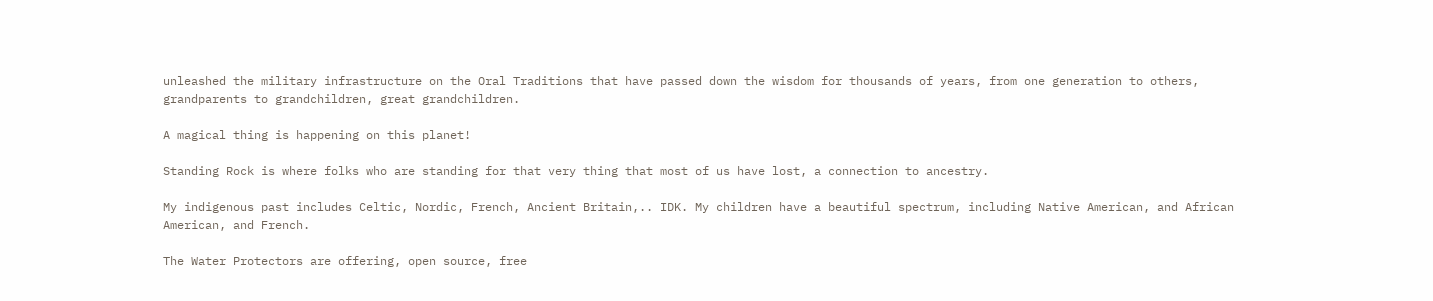unleashed the military infrastructure on the Oral Traditions that have passed down the wisdom for thousands of years, from one generation to others, grandparents to grandchildren, great grandchildren.

A magical thing is happening on this planet!

Standing Rock is where folks who are standing for that very thing that most of us have lost, a connection to ancestry.

My indigenous past includes Celtic, Nordic, French, Ancient Britain,.. IDK. My children have a beautiful spectrum, including Native American, and African American, and French.

The Water Protectors are offering, open source, free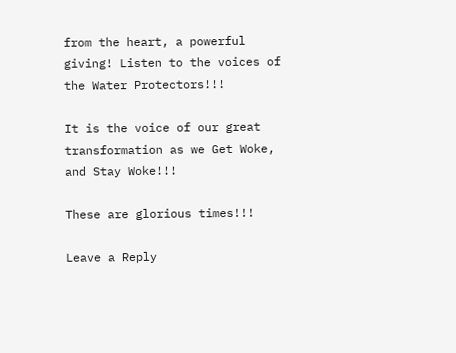from the heart, a powerful giving! Listen to the voices of the Water Protectors!!!

It is the voice of our great transformation as we Get Woke, and Stay Woke!!!

These are glorious times!!!

Leave a Reply